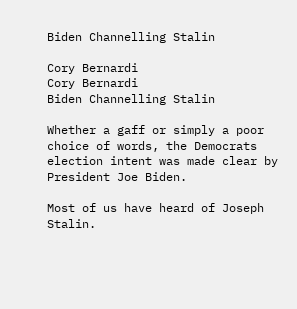Biden Channelling Stalin

Cory Bernardi
Cory Bernardi
Biden Channelling Stalin

Whether a gaff or simply a poor choice of words, the Democrats election intent was made clear by President Joe Biden.

Most of us have heard of Joseph Stalin.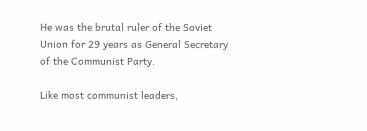He was the brutal ruler of the Soviet Union for 29 years as General Secretary of the Communist Party.

Like most communist leaders,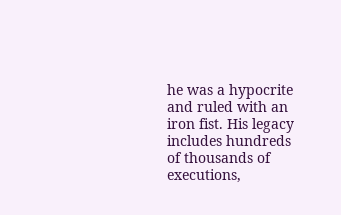he was a hypocrite and ruled with an iron fist. His legacy includes hundreds of thousands of executions,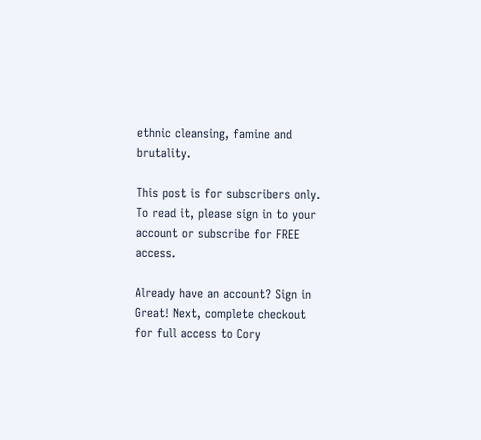ethnic cleansing, famine and brutality.

This post is for subscribers only. To read it, please sign in to your account or subscribe for FREE access.

Already have an account? Sign in
Great! Next, complete checkout for full access to Cory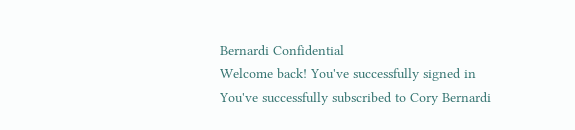Bernardi Confidential
Welcome back! You've successfully signed in
You've successfully subscribed to Cory Bernardi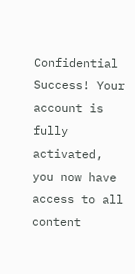Confidential
Success! Your account is fully activated, you now have access to all content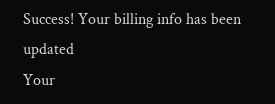Success! Your billing info has been updated
Your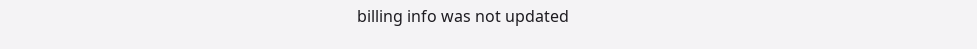billing info was not updated